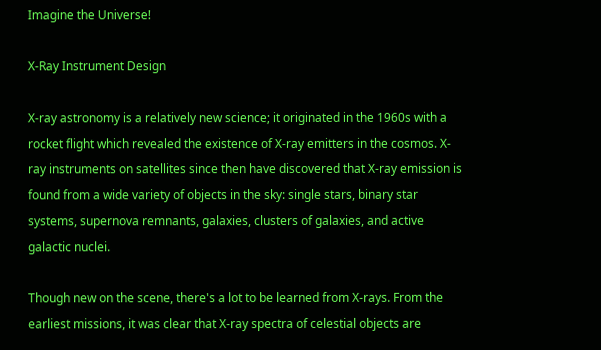Imagine the Universe!

X-Ray Instrument Design

X-ray astronomy is a relatively new science; it originated in the 1960s with a rocket flight which revealed the existence of X-ray emitters in the cosmos. X-ray instruments on satellites since then have discovered that X-ray emission is found from a wide variety of objects in the sky: single stars, binary star systems, supernova remnants, galaxies, clusters of galaxies, and active galactic nuclei.

Though new on the scene, there's a lot to be learned from X-rays. From the earliest missions, it was clear that X-ray spectra of celestial objects are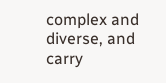complex and diverse, and carry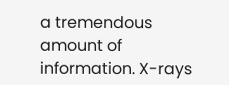a tremendous amount of information. X-rays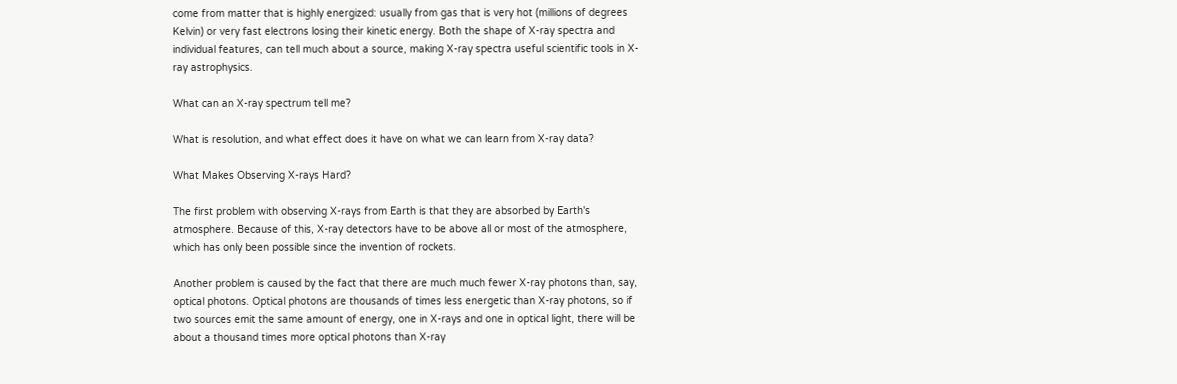come from matter that is highly energized: usually from gas that is very hot (millions of degrees Kelvin) or very fast electrons losing their kinetic energy. Both the shape of X-ray spectra and individual features, can tell much about a source, making X-ray spectra useful scientific tools in X-ray astrophysics.

What can an X-ray spectrum tell me?

What is resolution, and what effect does it have on what we can learn from X-ray data?

What Makes Observing X-rays Hard?

The first problem with observing X-rays from Earth is that they are absorbed by Earth's atmosphere. Because of this, X-ray detectors have to be above all or most of the atmosphere, which has only been possible since the invention of rockets.

Another problem is caused by the fact that there are much much fewer X-ray photons than, say, optical photons. Optical photons are thousands of times less energetic than X-ray photons, so if two sources emit the same amount of energy, one in X-rays and one in optical light, there will be about a thousand times more optical photons than X-ray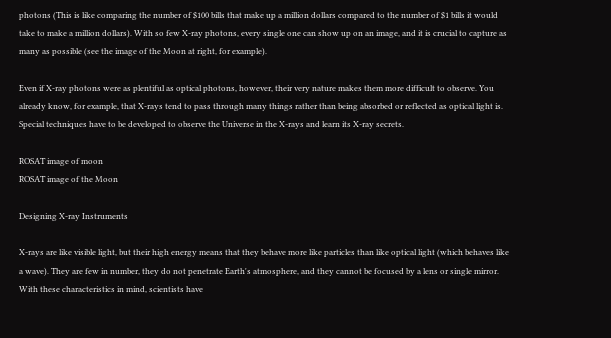photons (This is like comparing the number of $100 bills that make up a million dollars compared to the number of $1 bills it would take to make a million dollars). With so few X-ray photons, every single one can show up on an image, and it is crucial to capture as many as possible (see the image of the Moon at right, for example).

Even if X-ray photons were as plentiful as optical photons, however, their very nature makes them more difficult to observe. You already know, for example, that X-rays tend to pass through many things rather than being absorbed or reflected as optical light is. Special techniques have to be developed to observe the Universe in the X-rays and learn its X-ray secrets.

ROSAT image of moon
ROSAT image of the Moon

Designing X-ray Instruments

X-rays are like visible light, but their high energy means that they behave more like particles than like optical light (which behaves like a wave). They are few in number, they do not penetrate Earth's atmosphere, and they cannot be focused by a lens or single mirror. With these characteristics in mind, scientists have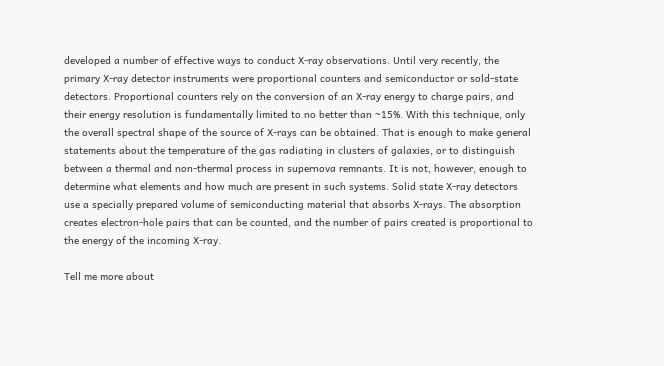developed a number of effective ways to conduct X-ray observations. Until very recently, the primary X-ray detector instruments were proportional counters and semiconductor or sold-state detectors. Proportional counters rely on the conversion of an X-ray energy to charge pairs, and their energy resolution is fundamentally limited to no better than ~15%. With this technique, only the overall spectral shape of the source of X-rays can be obtained. That is enough to make general statements about the temperature of the gas radiating in clusters of galaxies, or to distinguish between a thermal and non-thermal process in supernova remnants. It is not, however, enough to determine what elements and how much are present in such systems. Solid state X-ray detectors use a specially prepared volume of semiconducting material that absorbs X-rays. The absorption creates electron-hole pairs that can be counted, and the number of pairs created is proportional to the energy of the incoming X-ray.

Tell me more about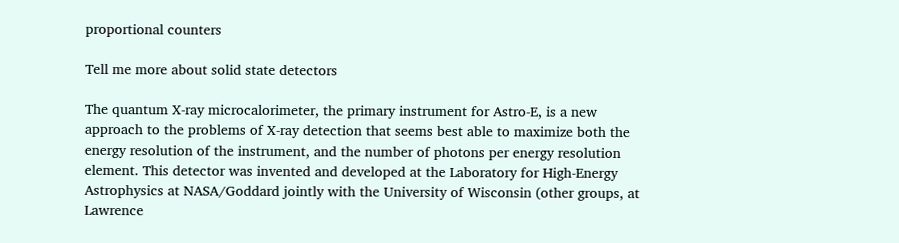proportional counters

Tell me more about solid state detectors

The quantum X-ray microcalorimeter, the primary instrument for Astro-E, is a new approach to the problems of X-ray detection that seems best able to maximize both the energy resolution of the instrument, and the number of photons per energy resolution element. This detector was invented and developed at the Laboratory for High-Energy Astrophysics at NASA/Goddard jointly with the University of Wisconsin (other groups, at Lawrence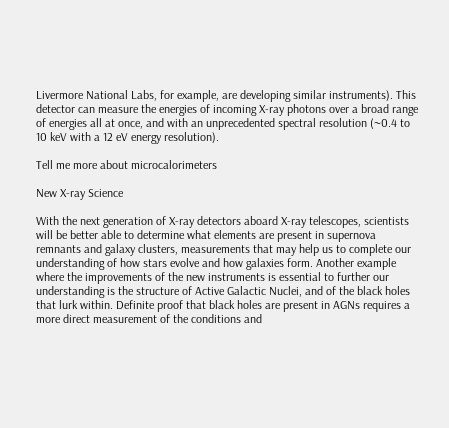Livermore National Labs, for example, are developing similar instruments). This detector can measure the energies of incoming X-ray photons over a broad range of energies all at once, and with an unprecedented spectral resolution (~0.4 to 10 keV with a 12 eV energy resolution).

Tell me more about microcalorimeters

New X-ray Science

With the next generation of X-ray detectors aboard X-ray telescopes, scientists will be better able to determine what elements are present in supernova remnants and galaxy clusters, measurements that may help us to complete our understanding of how stars evolve and how galaxies form. Another example where the improvements of the new instruments is essential to further our understanding is the structure of Active Galactic Nuclei, and of the black holes that lurk within. Definite proof that black holes are present in AGNs requires a more direct measurement of the conditions and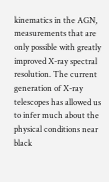kinematics in the AGN, measurements that are only possible with greatly improved X-ray spectral resolution. The current generation of X-ray telescopes has allowed us to infer much about the physical conditions near black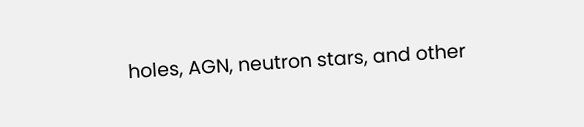holes, AGN, neutron stars, and other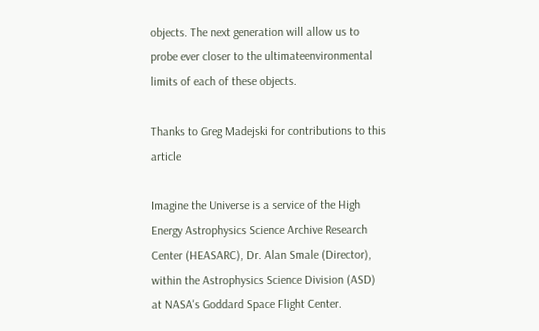objects. The next generation will allow us to probe ever closer to the ultimateenvironmental limits of each of these objects.

Thanks to Greg Madejski for contributions to this article

Imagine the Universe is a service of the High Energy Astrophysics Science Archive Research Center (HEASARC), Dr. Alan Smale (Director), within the Astrophysics Science Division (ASD) at NASA's Goddard Space Flight Center.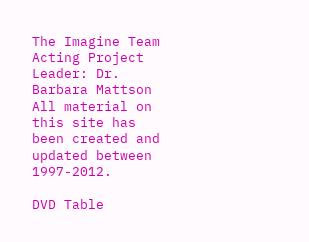The Imagine Team
Acting Project Leader: Dr. Barbara Mattson
All material on this site has been created and updated between 1997-2012.

DVD Table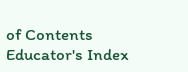of Contents
Educator's Index